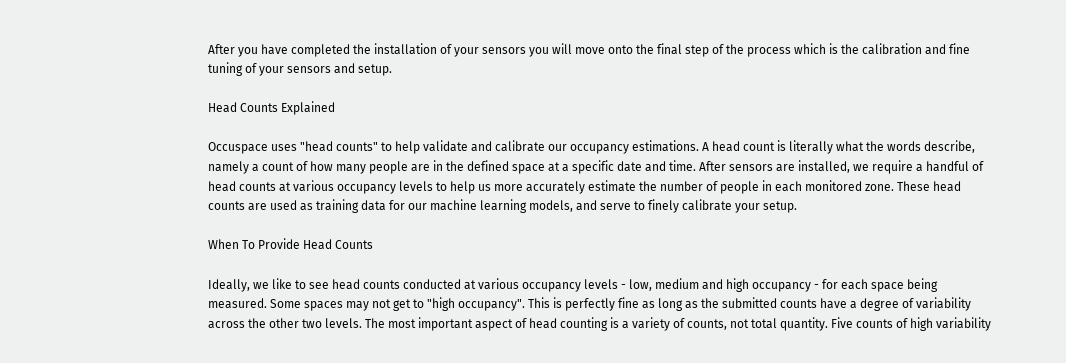After you have completed the installation of your sensors you will move onto the final step of the process which is the calibration and fine tuning of your sensors and setup.

Head Counts Explained

Occuspace uses "head counts" to help validate and calibrate our occupancy estimations. A head count is literally what the words describe, namely a count of how many people are in the defined space at a specific date and time. After sensors are installed, we require a handful of head counts at various occupancy levels to help us more accurately estimate the number of people in each monitored zone. These head counts are used as training data for our machine learning models, and serve to finely calibrate your setup.

When To Provide Head Counts

Ideally, we like to see head counts conducted at various occupancy levels - low, medium and high occupancy - for each space being measured. Some spaces may not get to "high occupancy". This is perfectly fine as long as the submitted counts have a degree of variability across the other two levels. The most important aspect of head counting is a variety of counts, not total quantity. Five counts of high variability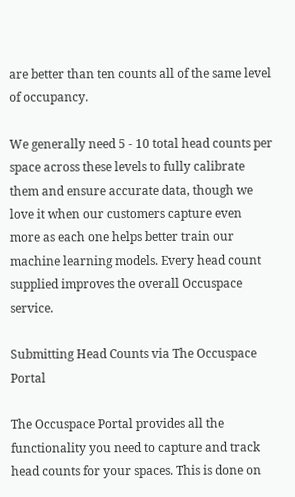are better than ten counts all of the same level of occupancy.

We generally need 5 - 10 total head counts per space across these levels to fully calibrate them and ensure accurate data, though we love it when our customers capture even more as each one helps better train our machine learning models. Every head count supplied improves the overall Occuspace service.

Submitting Head Counts via The Occuspace Portal

The Occuspace Portal provides all the functionality you need to capture and track head counts for your spaces. This is done on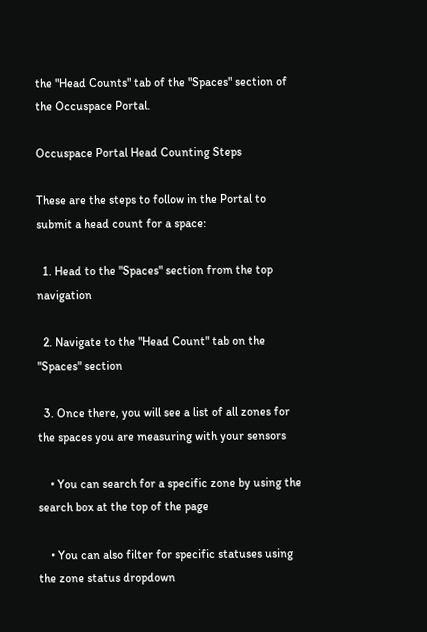the "Head Counts" tab of the "Spaces" section of the Occuspace Portal.

Occuspace Portal Head Counting Steps

These are the steps to follow in the Portal to submit a head count for a space:

  1. Head to the "Spaces" section from the top navigation

  2. Navigate to the "Head Count" tab on the "Spaces" section

  3. Once there, you will see a list of all zones for the spaces you are measuring with your sensors

    • You can search for a specific zone by using the search box at the top of the page

    • You can also filter for specific statuses using the zone status dropdown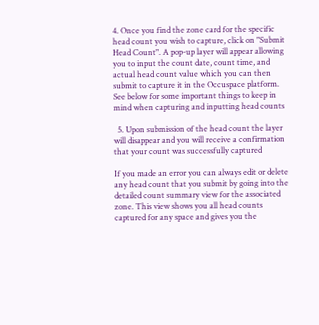4. Once you find the zone card for the specific head count you wish to capture, click on "Submit Head Count". A pop-up layer will appear allowing you to input the count date, count time, and actual head count value which you can then submit to capture it in the Occuspace platform. See below for some important things to keep in mind when capturing and inputting head counts

  5. Upon submission of the head count the layer will disappear and you will receive a confirmation that your count was successfully captured

If you made an error you can always edit or delete any head count that you submit by going into the detailed count summary view for the associated zone. This view shows you all head counts captured for any space and gives you the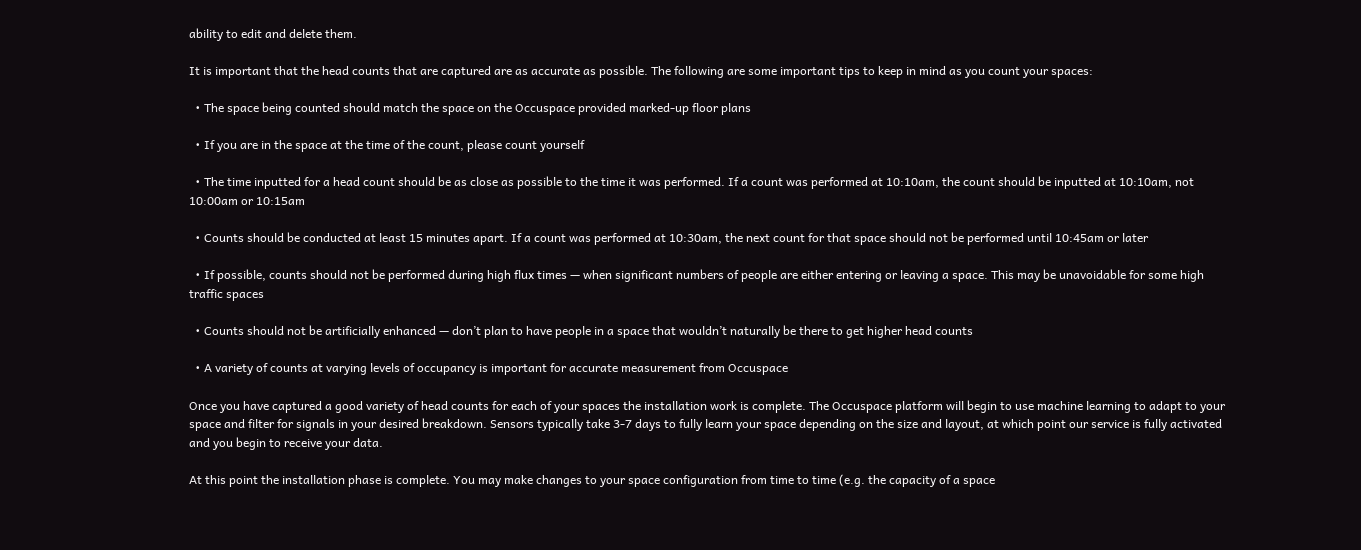ability to edit and delete them.

It is important that the head counts that are captured are as accurate as possible. The following are some important tips to keep in mind as you count your spaces:

  • The space being counted should match the space on the Occuspace provided marked-up floor plans

  • If you are in the space at the time of the count, please count yourself

  • The time inputted for a head count should be as close as possible to the time it was performed. If a count was performed at 10:10am, the count should be inputted at 10:10am, not 10:00am or 10:15am

  • Counts should be conducted at least 15 minutes apart. If a count was performed at 10:30am, the next count for that space should not be performed until 10:45am or later

  • If possible, counts should not be performed during high flux times — when significant numbers of people are either entering or leaving a space. This may be unavoidable for some high traffic spaces

  • Counts should not be artificially enhanced — don’t plan to have people in a space that wouldn’t naturally be there to get higher head counts

  • A variety of counts at varying levels of occupancy is important for accurate measurement from Occuspace

Once you have captured a good variety of head counts for each of your spaces the installation work is complete. The Occuspace platform will begin to use machine learning to adapt to your space and filter for signals in your desired breakdown. Sensors typically take 3-7 days to fully learn your space depending on the size and layout, at which point our service is fully activated and you begin to receive your data.

At this point the installation phase is complete. You may make changes to your space configuration from time to time (e.g. the capacity of a space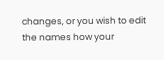changes, or you wish to edit the names how your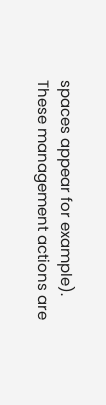spaces appear for example). These management actions are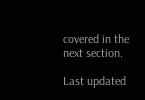covered in the next section.

Last updated